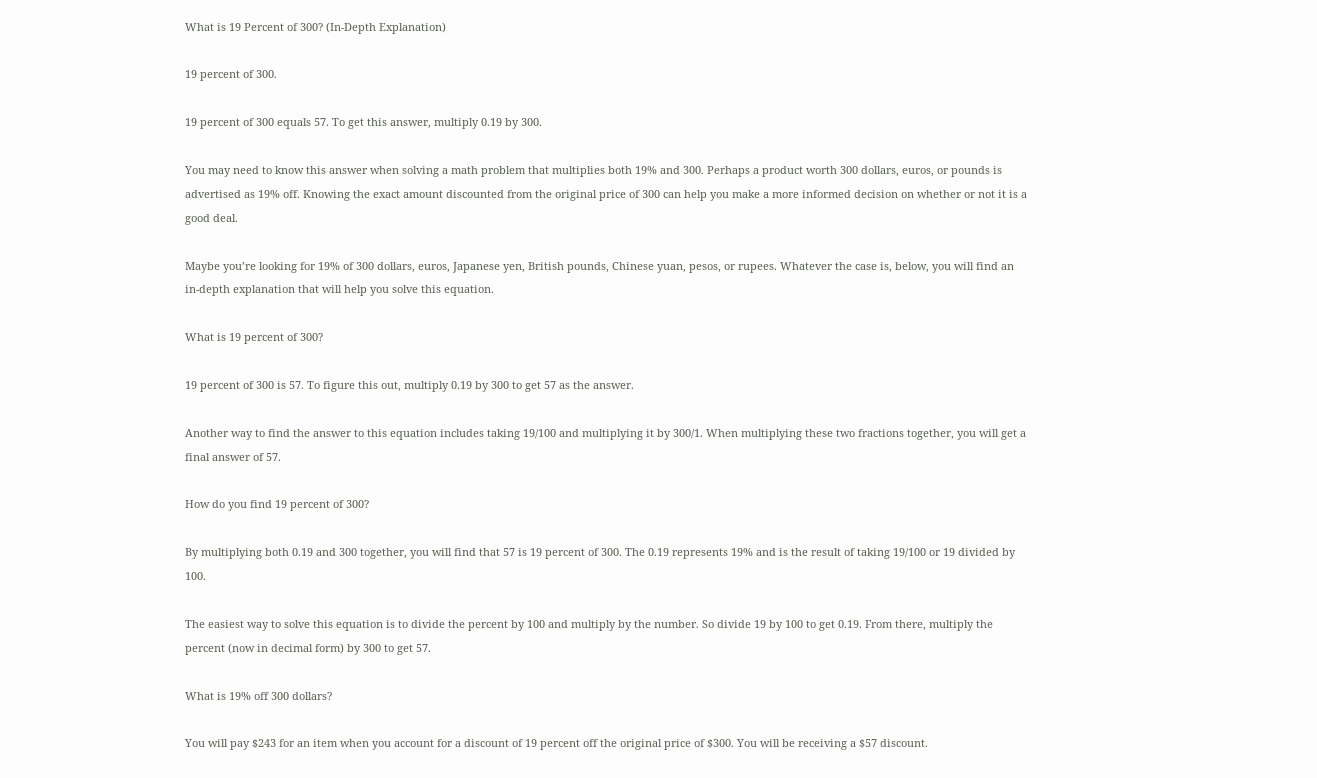What is 19 Percent of 300? (In-Depth Explanation)

19 percent of 300.

19 percent of 300 equals 57. To get this answer, multiply 0.19 by 300.

You may need to know this answer when solving a math problem that multiplies both 19% and 300. Perhaps a product worth 300 dollars, euros, or pounds is advertised as 19% off. Knowing the exact amount discounted from the original price of 300 can help you make a more informed decision on whether or not it is a good deal.

Maybe you’re looking for 19% of 300 dollars, euros, Japanese yen, British pounds, Chinese yuan, pesos, or rupees. Whatever the case is, below, you will find an in-depth explanation that will help you solve this equation.

What is 19 percent of 300?

19 percent of 300 is 57. To figure this out, multiply 0.19 by 300 to get 57 as the answer.

Another way to find the answer to this equation includes taking 19/100 and multiplying it by 300/1. When multiplying these two fractions together, you will get a final answer of 57.

How do you find 19 percent of 300?

By multiplying both 0.19 and 300 together, you will find that 57 is 19 percent of 300. The 0.19 represents 19% and is the result of taking 19/100 or 19 divided by 100.

The easiest way to solve this equation is to divide the percent by 100 and multiply by the number. So divide 19 by 100 to get 0.19. From there, multiply the percent (now in decimal form) by 300 to get 57.

What is 19% off 300 dollars?

You will pay $243 for an item when you account for a discount of 19 percent off the original price of $300. You will be receiving a $57 discount.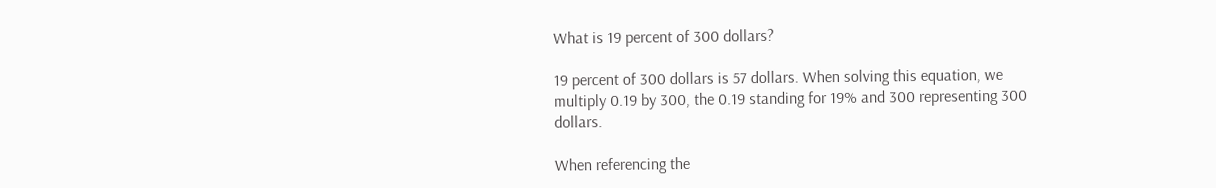What is 19 percent of 300 dollars?

19 percent of 300 dollars is 57 dollars. When solving this equation, we multiply 0.19 by 300, the 0.19 standing for 19% and 300 representing 300 dollars.

When referencing the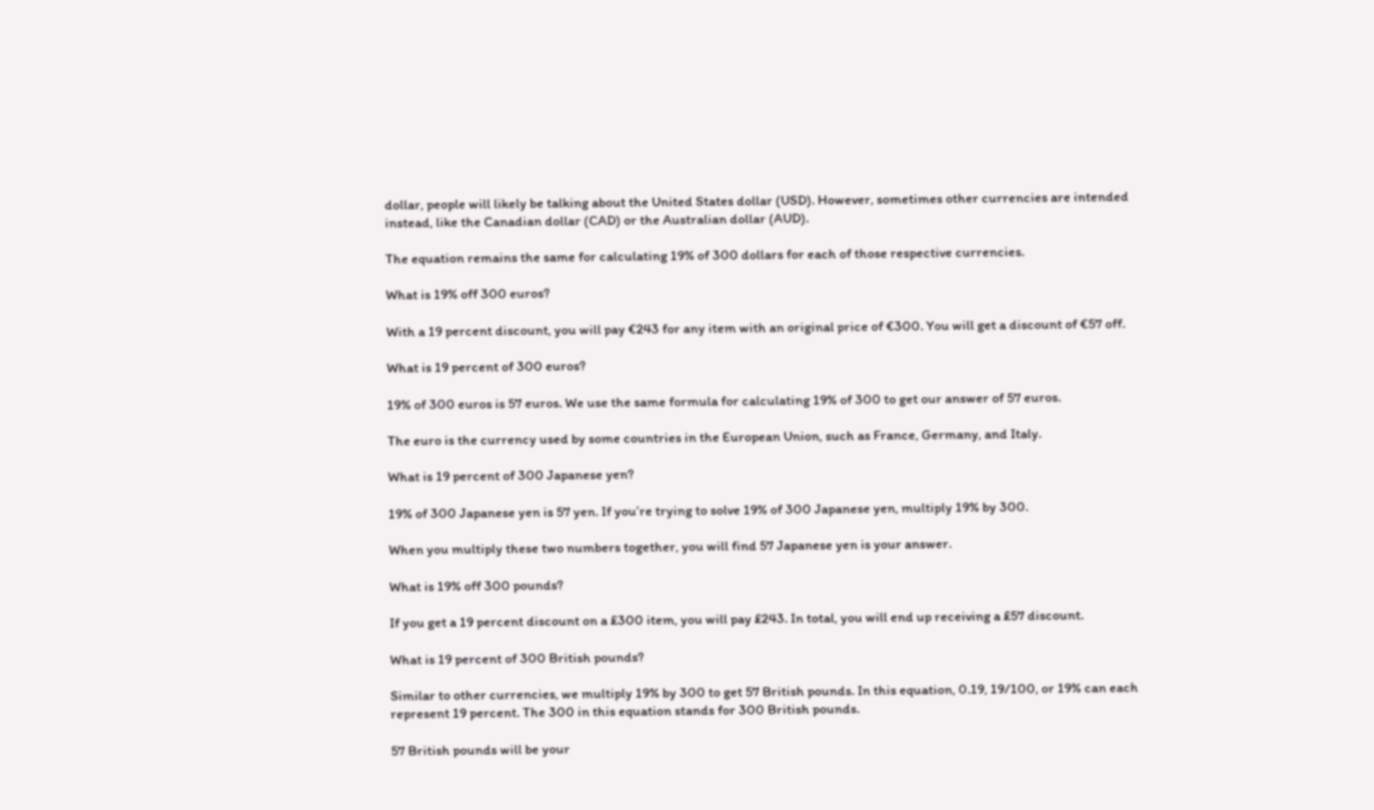dollar, people will likely be talking about the United States dollar (USD). However, sometimes other currencies are intended instead, like the Canadian dollar (CAD) or the Australian dollar (AUD).

The equation remains the same for calculating 19% of 300 dollars for each of those respective currencies.

What is 19% off 300 euros?

With a 19 percent discount, you will pay €243 for any item with an original price of €300. You will get a discount of €57 off.

What is 19 percent of 300 euros?

19% of 300 euros is 57 euros. We use the same formula for calculating 19% of 300 to get our answer of 57 euros.

The euro is the currency used by some countries in the European Union, such as France, Germany, and Italy.

What is 19 percent of 300 Japanese yen?

19% of 300 Japanese yen is 57 yen. If you’re trying to solve 19% of 300 Japanese yen, multiply 19% by 300.

When you multiply these two numbers together, you will find 57 Japanese yen is your answer.

What is 19% off 300 pounds?

If you get a 19 percent discount on a £300 item, you will pay £243. In total, you will end up receiving a £57 discount.

What is 19 percent of 300 British pounds?

Similar to other currencies, we multiply 19% by 300 to get 57 British pounds. In this equation, 0.19, 19/100, or 19% can each represent 19 percent. The 300 in this equation stands for 300 British pounds.

57 British pounds will be your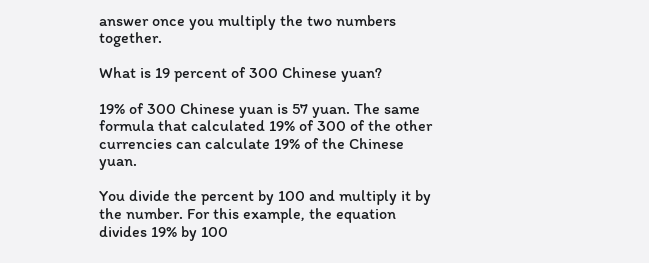answer once you multiply the two numbers together.

What is 19 percent of 300 Chinese yuan?

19% of 300 Chinese yuan is 57 yuan. The same formula that calculated 19% of 300 of the other currencies can calculate 19% of the Chinese yuan.

You divide the percent by 100 and multiply it by the number. For this example, the equation divides 19% by 100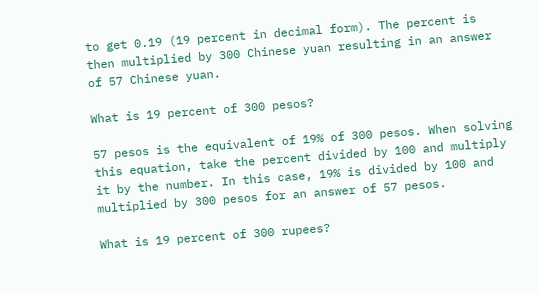to get 0.19 (19 percent in decimal form). The percent is then multiplied by 300 Chinese yuan resulting in an answer of 57 Chinese yuan.

What is 19 percent of 300 pesos?

57 pesos is the equivalent of 19% of 300 pesos. When solving this equation, take the percent divided by 100 and multiply it by the number. In this case, 19% is divided by 100 and multiplied by 300 pesos for an answer of 57 pesos.

What is 19 percent of 300 rupees?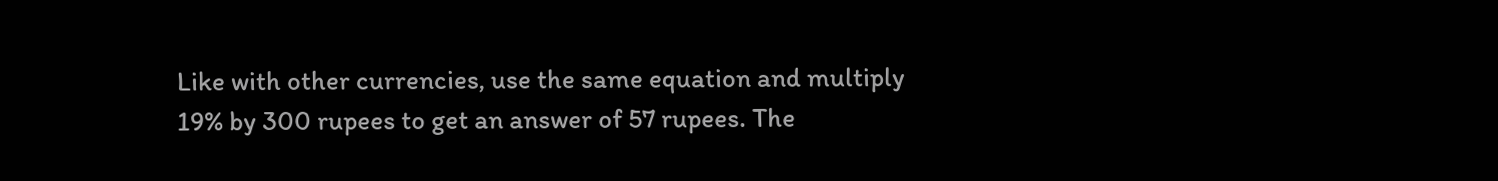Like with other currencies, use the same equation and multiply 19% by 300 rupees to get an answer of 57 rupees. The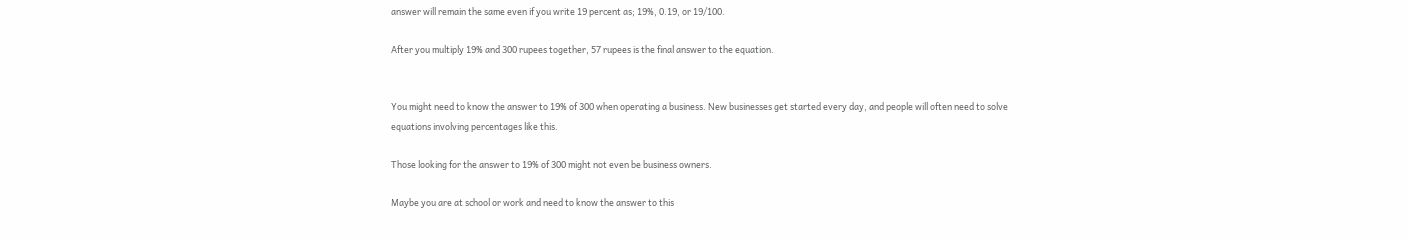answer will remain the same even if you write 19 percent as; 19%, 0.19, or 19/100.

After you multiply 19% and 300 rupees together, 57 rupees is the final answer to the equation.


You might need to know the answer to 19% of 300 when operating a business. New businesses get started every day, and people will often need to solve equations involving percentages like this.

Those looking for the answer to 19% of 300 might not even be business owners.

Maybe you are at school or work and need to know the answer to this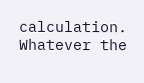calculation. Whatever the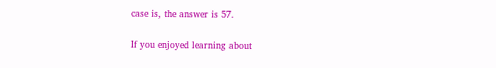case is, the answer is 57.

If you enjoyed learning about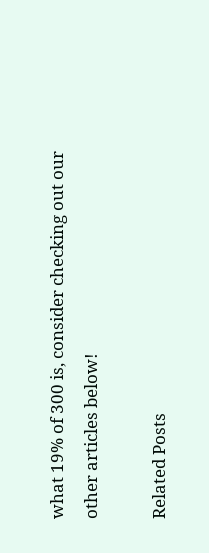what 19% of 300 is, consider checking out our other articles below!

Related Posts